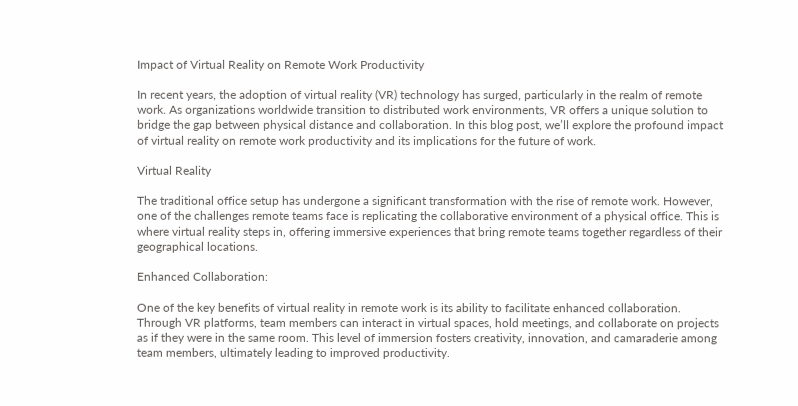Impact of Virtual Reality on Remote Work Productivity

In recent years, the adoption of virtual reality (VR) technology has surged, particularly in the realm of remote work. As organizations worldwide transition to distributed work environments, VR offers a unique solution to bridge the gap between physical distance and collaboration. In this blog post, we’ll explore the profound impact of virtual reality on remote work productivity and its implications for the future of work.

Virtual Reality

The traditional office setup has undergone a significant transformation with the rise of remote work. However, one of the challenges remote teams face is replicating the collaborative environment of a physical office. This is where virtual reality steps in, offering immersive experiences that bring remote teams together regardless of their geographical locations.

Enhanced Collaboration:

One of the key benefits of virtual reality in remote work is its ability to facilitate enhanced collaboration. Through VR platforms, team members can interact in virtual spaces, hold meetings, and collaborate on projects as if they were in the same room. This level of immersion fosters creativity, innovation, and camaraderie among team members, ultimately leading to improved productivity.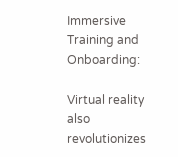Immersive Training and Onboarding:

Virtual reality also revolutionizes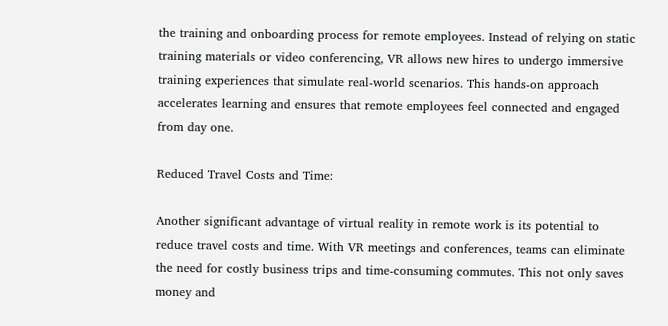the training and onboarding process for remote employees. Instead of relying on static training materials or video conferencing, VR allows new hires to undergo immersive training experiences that simulate real-world scenarios. This hands-on approach accelerates learning and ensures that remote employees feel connected and engaged from day one.

Reduced Travel Costs and Time:

Another significant advantage of virtual reality in remote work is its potential to reduce travel costs and time. With VR meetings and conferences, teams can eliminate the need for costly business trips and time-consuming commutes. This not only saves money and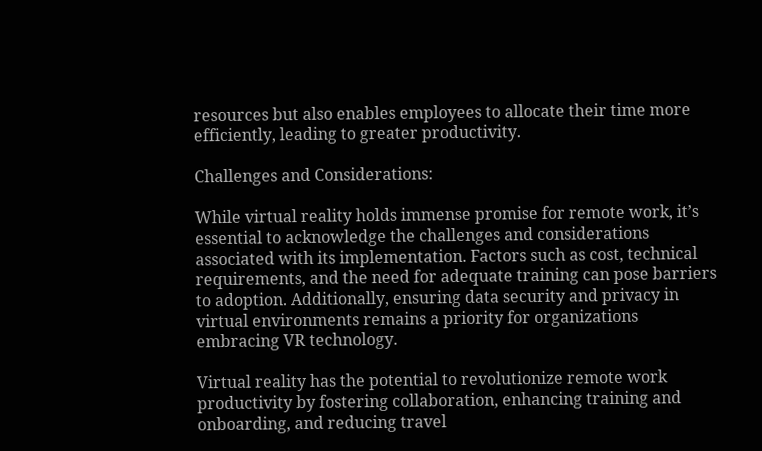resources but also enables employees to allocate their time more efficiently, leading to greater productivity.

Challenges and Considerations:

While virtual reality holds immense promise for remote work, it’s essential to acknowledge the challenges and considerations associated with its implementation. Factors such as cost, technical requirements, and the need for adequate training can pose barriers to adoption. Additionally, ensuring data security and privacy in virtual environments remains a priority for organizations embracing VR technology.

Virtual reality has the potential to revolutionize remote work productivity by fostering collaboration, enhancing training and onboarding, and reducing travel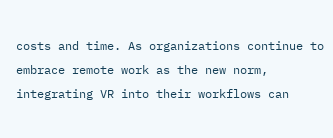costs and time. As organizations continue to embrace remote work as the new norm, integrating VR into their workflows can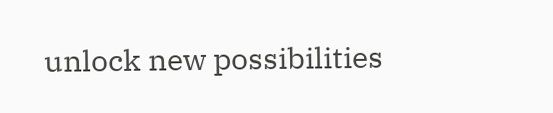unlock new possibilities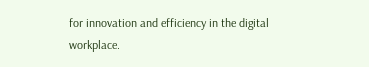for innovation and efficiency in the digital workplace.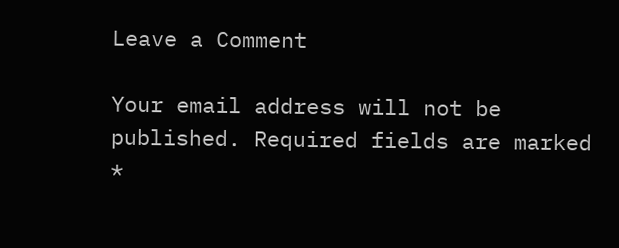Leave a Comment

Your email address will not be published. Required fields are marked *